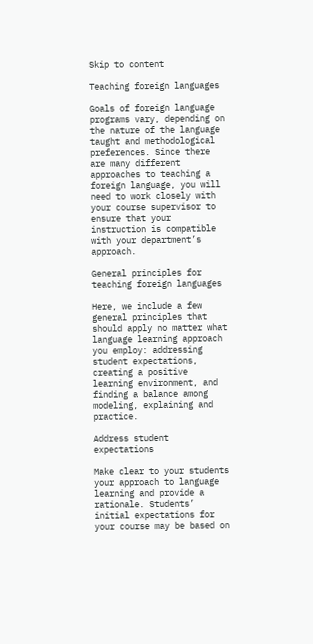Skip to content

Teaching foreign languages

Goals of foreign language programs vary, depending on the nature of the language taught and methodological preferences. Since there are many different approaches to teaching a foreign language, you will need to work closely with your course supervisor to ensure that your instruction is compatible with your department’s approach.

General principles for teaching foreign languages

Here, we include a few general principles that should apply no matter what language learning approach you employ: addressing student expectations, creating a positive learning environment, and finding a balance among modeling, explaining and practice.

Address student expectations

Make clear to your students your approach to language learning and provide a rationale. Students’ initial expectations for your course may be based on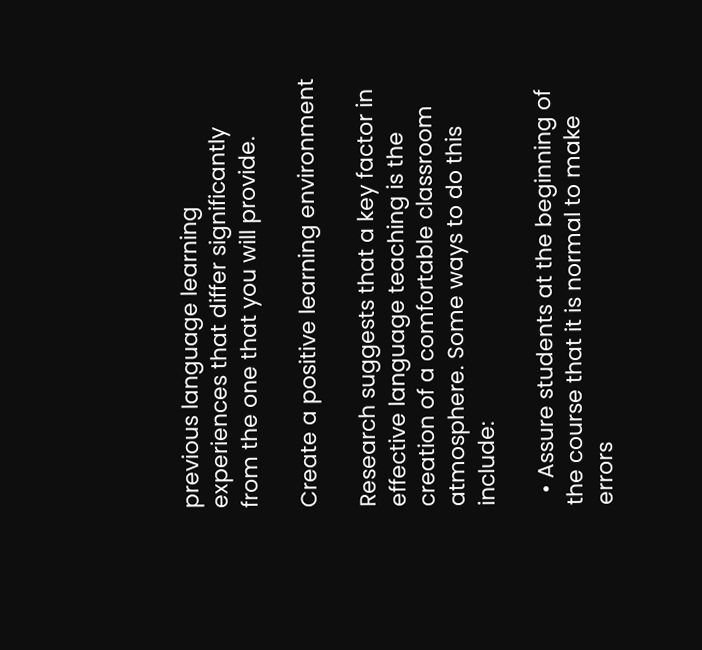previous language learning experiences that differ significantly from the one that you will provide.

Create a positive learning environment

Research suggests that a key factor in effective language teaching is the creation of a comfortable classroom atmosphere. Some ways to do this include:

  • Assure students at the beginning of the course that it is normal to make errors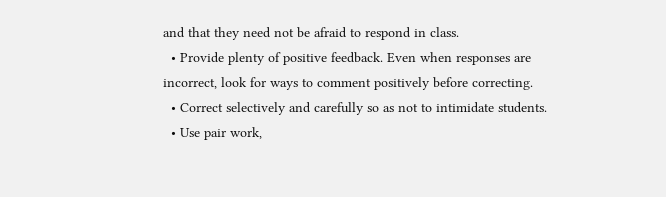and that they need not be afraid to respond in class.
  • Provide plenty of positive feedback. Even when responses are incorrect, look for ways to comment positively before correcting.
  • Correct selectively and carefully so as not to intimidate students.
  • Use pair work,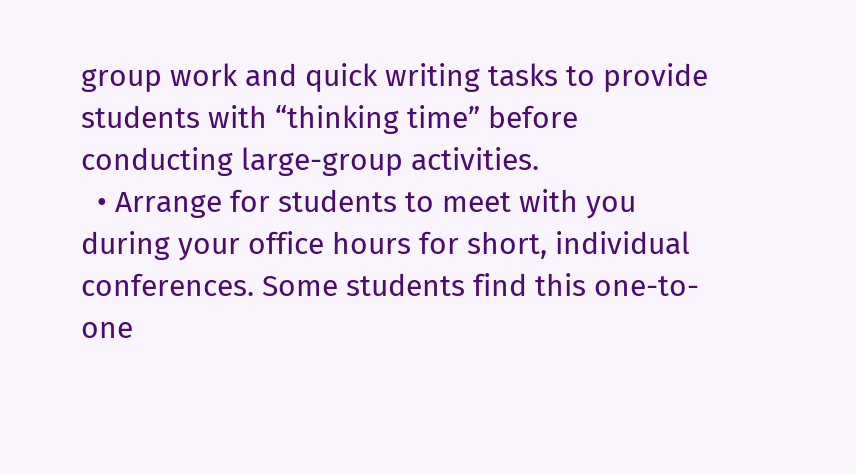group work and quick writing tasks to provide students with “thinking time” before conducting large-group activities.
  • Arrange for students to meet with you during your office hours for short, individual conferences. Some students find this one-to-one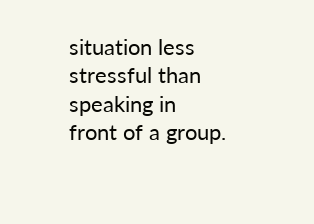situation less stressful than speaking in front of a group.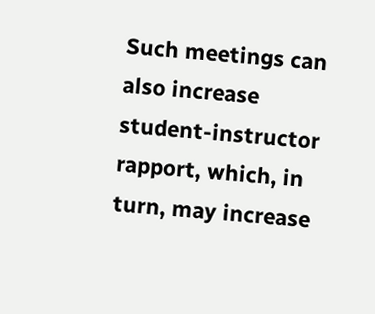Such meetings can also increase student-instructor rapport, which, in turn, may increase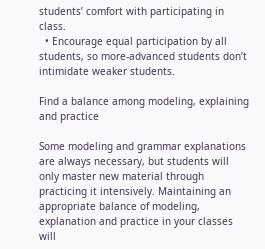students’ comfort with participating in class.
  • Encourage equal participation by all students, so more-advanced students don’t intimidate weaker students.

Find a balance among modeling, explaining and practice

Some modeling and grammar explanations are always necessary, but students will only master new material through practicing it intensively. Maintaining an appropriate balance of modeling, explanation and practice in your classes will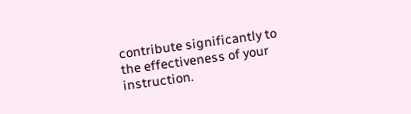contribute significantly to the effectiveness of your instruction.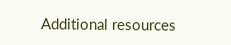Additional resources